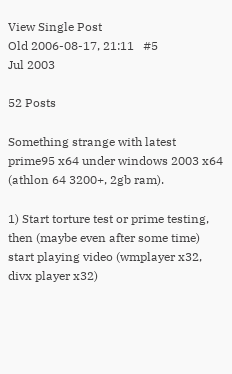View Single Post
Old 2006-08-17, 21:11   #5
Jul 2003

52 Posts

Something strange with latest prime95 x64 under windows 2003 x64 (athlon 64 3200+, 2gb ram).

1) Start torture test or prime testing, then (maybe even after some time) start playing video (wmplayer x32, divx player x32)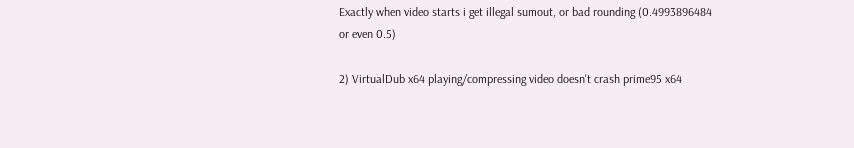Exactly when video starts i get illegal sumout, or bad rounding (0.4993896484 or even 0.5)

2) VirtualDub x64 playing/compressing video doesn't crash prime95 x64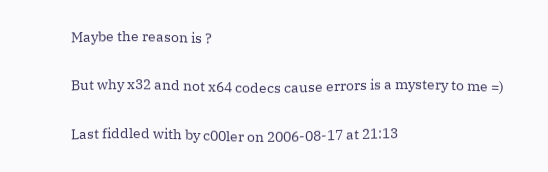Maybe the reason is ?

But why x32 and not x64 codecs cause errors is a mystery to me =)

Last fiddled with by c00ler on 2006-08-17 at 21:13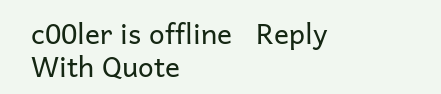c00ler is offline   Reply With Quote